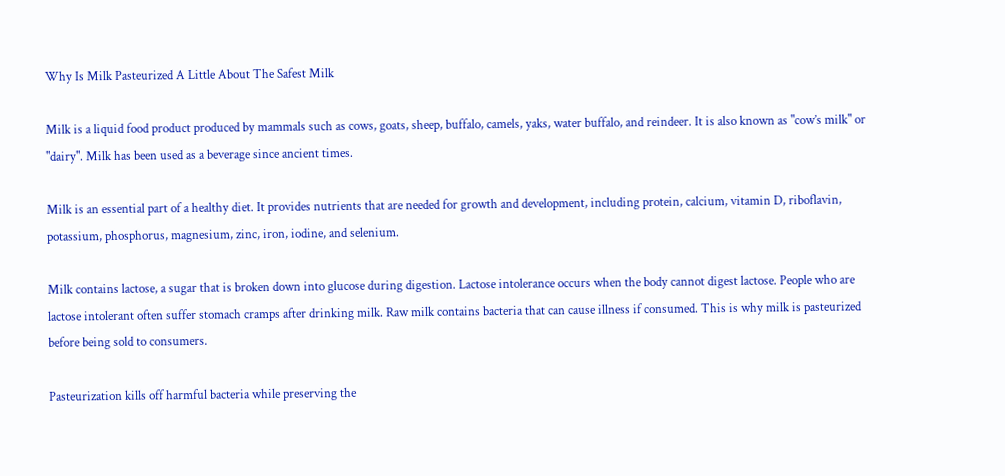Why Is Milk Pasteurized A Little About The Safest Milk

Milk is a liquid food product produced by mammals such as cows, goats, sheep, buffalo, camels, yaks, water buffalo, and reindeer. It is also known as "cow’s milk" or "dairy". Milk has been used as a beverage since ancient times.

Milk is an essential part of a healthy diet. It provides nutrients that are needed for growth and development, including protein, calcium, vitamin D, riboflavin, potassium, phosphorus, magnesium, zinc, iron, iodine, and selenium.

Milk contains lactose, a sugar that is broken down into glucose during digestion. Lactose intolerance occurs when the body cannot digest lactose. People who are lactose intolerant often suffer stomach cramps after drinking milk. Raw milk contains bacteria that can cause illness if consumed. This is why milk is pasteurized before being sold to consumers.

Pasteurization kills off harmful bacteria while preserving the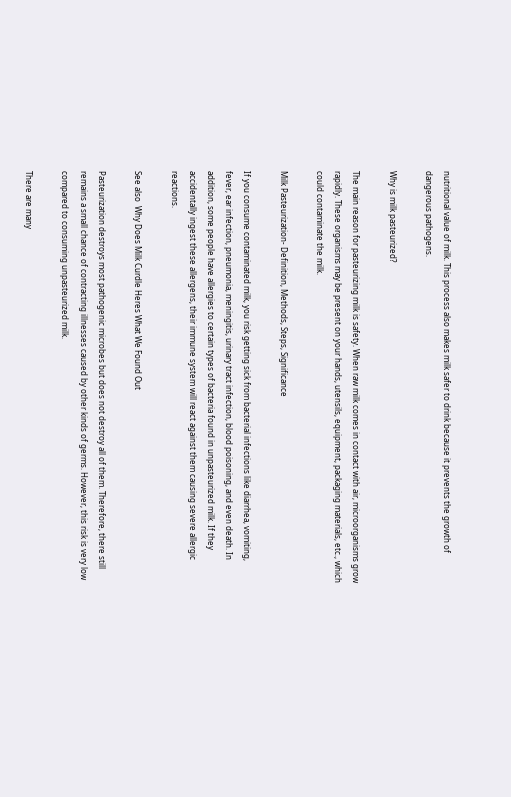nutritional value of milk. This process also makes milk safer to drink because it prevents the growth of dangerous pathogens.

Why is milk pasteurized?

The main reason for pasteurizing milk is safety. When raw milk comes in contact with air, microorganisms grow rapidly. These organisms may be present on your hands, utensils, equipment, packaging materials, etc., which could contaminate the milk.

Milk Pasteurization- Definition, Methods, Steps, Significance

If you consume contaminated milk, you risk getting sick from bacterial infections like diarrhea, vomiting, fever, ear infection, pneumonia, meningitis, urinary tract infection, blood poisoning, and even death. In addition, some people have allergies to certain types of bacteria found in unpasteurized milk. If they accidentally ingest these allergens, their immune system will react against them causing severe allergic reactions.

See also  Why Does Milk Curdle Heres What We Found Out

Pasteurization destroys most pathogenic microbes but does not destroy all of them. Therefore, there still remains a small chance of contracting illnesses caused by other kinds of germs. However, this risk is very low compared to consuming unpasteurized milk.

There are many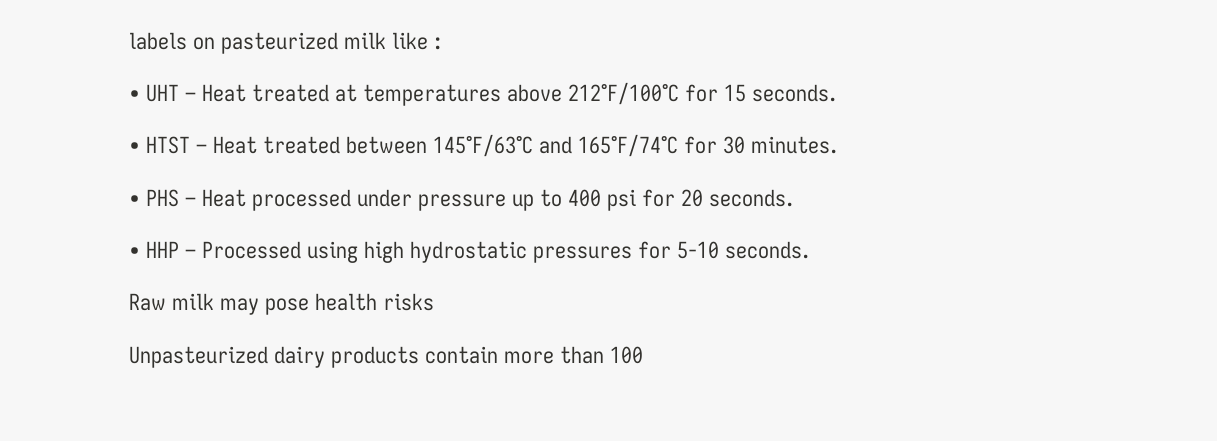labels on pasteurized milk like :

• UHT – Heat treated at temperatures above 212°F/100°C for 15 seconds.

• HTST – Heat treated between 145°F/63°C and 165°F/74°C for 30 minutes.

• PHS – Heat processed under pressure up to 400 psi for 20 seconds.

• HHP – Processed using high hydrostatic pressures for 5-10 seconds.

Raw milk may pose health risks

Unpasteurized dairy products contain more than 100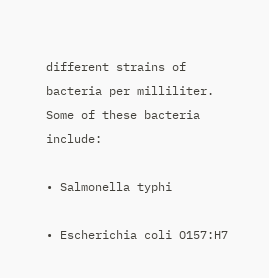different strains of bacteria per milliliter. Some of these bacteria include:

• Salmonella typhi

• Escherichia coli O157:H7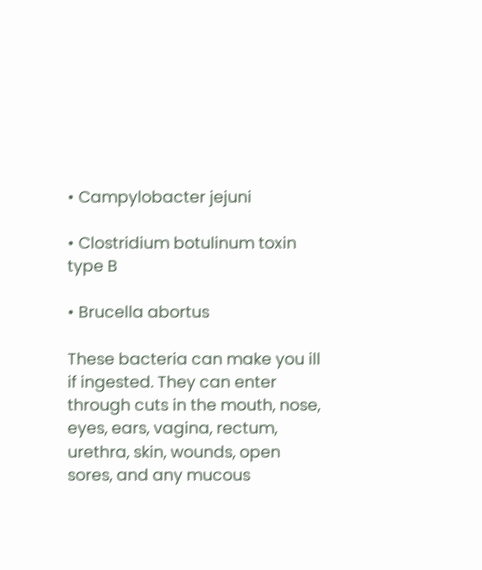• Campylobacter jejuni

• Clostridium botulinum toxin type B

• Brucella abortus

These bacteria can make you ill if ingested. They can enter through cuts in the mouth, nose, eyes, ears, vagina, rectum, urethra, skin, wounds, open sores, and any mucous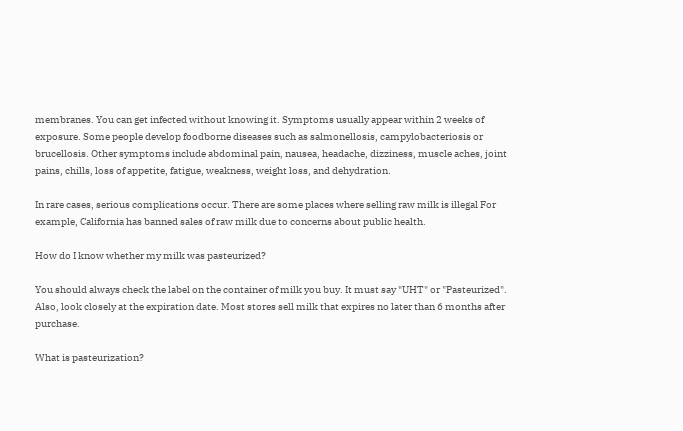membranes. You can get infected without knowing it. Symptoms usually appear within 2 weeks of exposure. Some people develop foodborne diseases such as salmonellosis, campylobacteriosis or brucellosis. Other symptoms include abdominal pain, nausea, headache, dizziness, muscle aches, joint pains, chills, loss of appetite, fatigue, weakness, weight loss, and dehydration.

In rare cases, serious complications occur. There are some places where selling raw milk is illegal For example, California has banned sales of raw milk due to concerns about public health.

How do I know whether my milk was pasteurized?

You should always check the label on the container of milk you buy. It must say "UHT" or "Pasteurized". Also, look closely at the expiration date. Most stores sell milk that expires no later than 6 months after purchase.

What is pasteurization?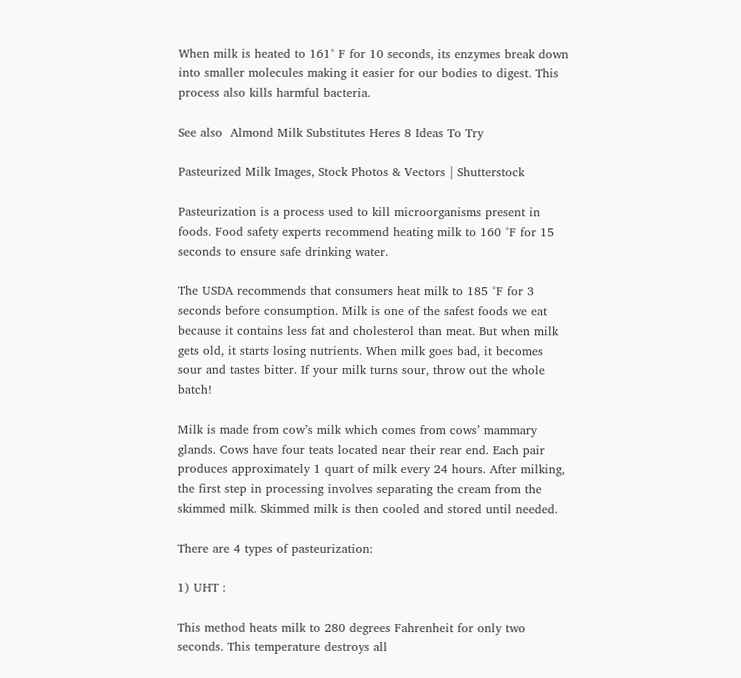When milk is heated to 161° F for 10 seconds, its enzymes break down into smaller molecules making it easier for our bodies to digest. This process also kills harmful bacteria.

See also  Almond Milk Substitutes Heres 8 Ideas To Try

Pasteurized Milk Images, Stock Photos & Vectors | Shutterstock

Pasteurization is a process used to kill microorganisms present in foods. Food safety experts recommend heating milk to 160 °F for 15 seconds to ensure safe drinking water.

The USDA recommends that consumers heat milk to 185 °F for 3 seconds before consumption. Milk is one of the safest foods we eat because it contains less fat and cholesterol than meat. But when milk gets old, it starts losing nutrients. When milk goes bad, it becomes sour and tastes bitter. If your milk turns sour, throw out the whole batch!

Milk is made from cow’s milk which comes from cows’ mammary glands. Cows have four teats located near their rear end. Each pair produces approximately 1 quart of milk every 24 hours. After milking, the first step in processing involves separating the cream from the skimmed milk. Skimmed milk is then cooled and stored until needed.

There are 4 types of pasteurization:

1) UHT :

This method heats milk to 280 degrees Fahrenheit for only two seconds. This temperature destroys all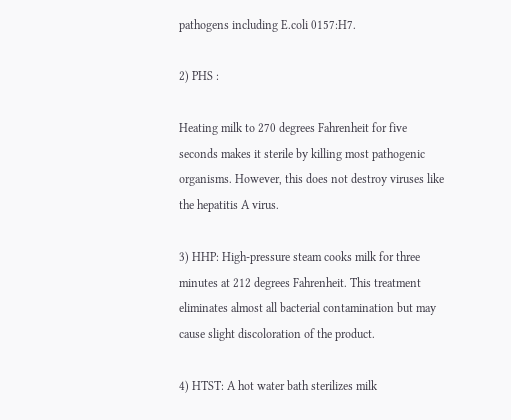pathogens including E.coli 0157:H7.

2) PHS :

Heating milk to 270 degrees Fahrenheit for five seconds makes it sterile by killing most pathogenic organisms. However, this does not destroy viruses like the hepatitis A virus.

3) HHP: High-pressure steam cooks milk for three minutes at 212 degrees Fahrenheit. This treatment eliminates almost all bacterial contamination but may cause slight discoloration of the product.

4) HTST: A hot water bath sterilizes milk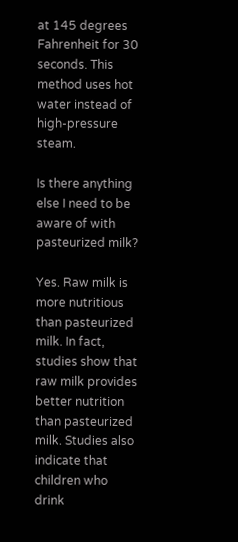at 145 degrees Fahrenheit for 30 seconds. This method uses hot water instead of high-pressure steam.

Is there anything else I need to be aware of with pasteurized milk?

Yes. Raw milk is more nutritious than pasteurized milk. In fact, studies show that raw milk provides better nutrition than pasteurized milk. Studies also indicate that children who drink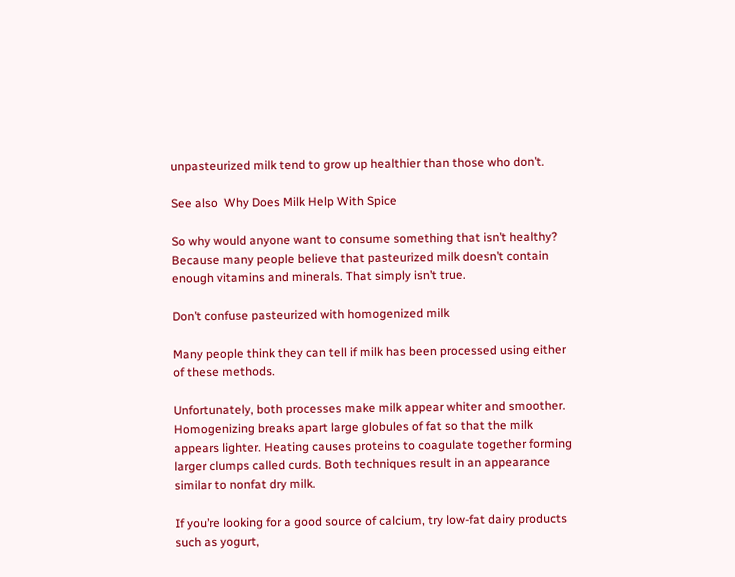unpasteurized milk tend to grow up healthier than those who don’t.

See also  Why Does Milk Help With Spice

So why would anyone want to consume something that isn’t healthy? Because many people believe that pasteurized milk doesn’t contain enough vitamins and minerals. That simply isn’t true.

Don’t confuse pasteurized with homogenized milk

Many people think they can tell if milk has been processed using either of these methods.

Unfortunately, both processes make milk appear whiter and smoother. Homogenizing breaks apart large globules of fat so that the milk appears lighter. Heating causes proteins to coagulate together forming larger clumps called curds. Both techniques result in an appearance similar to nonfat dry milk.

If you’re looking for a good source of calcium, try low-fat dairy products such as yogurt,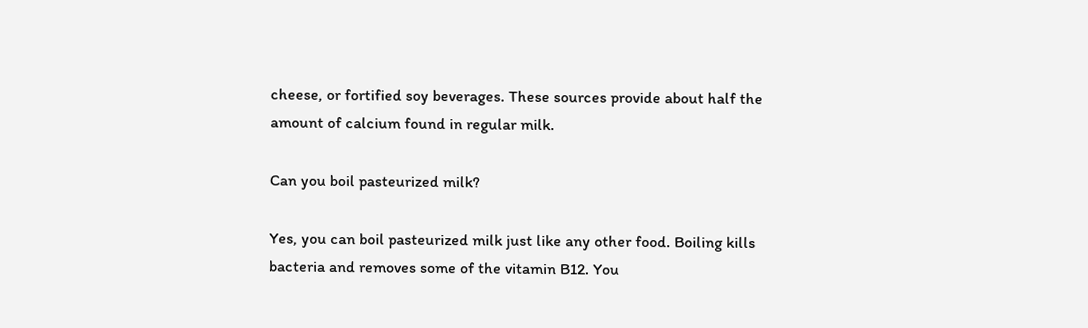cheese, or fortified soy beverages. These sources provide about half the amount of calcium found in regular milk.

Can you boil pasteurized milk?

Yes, you can boil pasteurized milk just like any other food. Boiling kills bacteria and removes some of the vitamin B12. You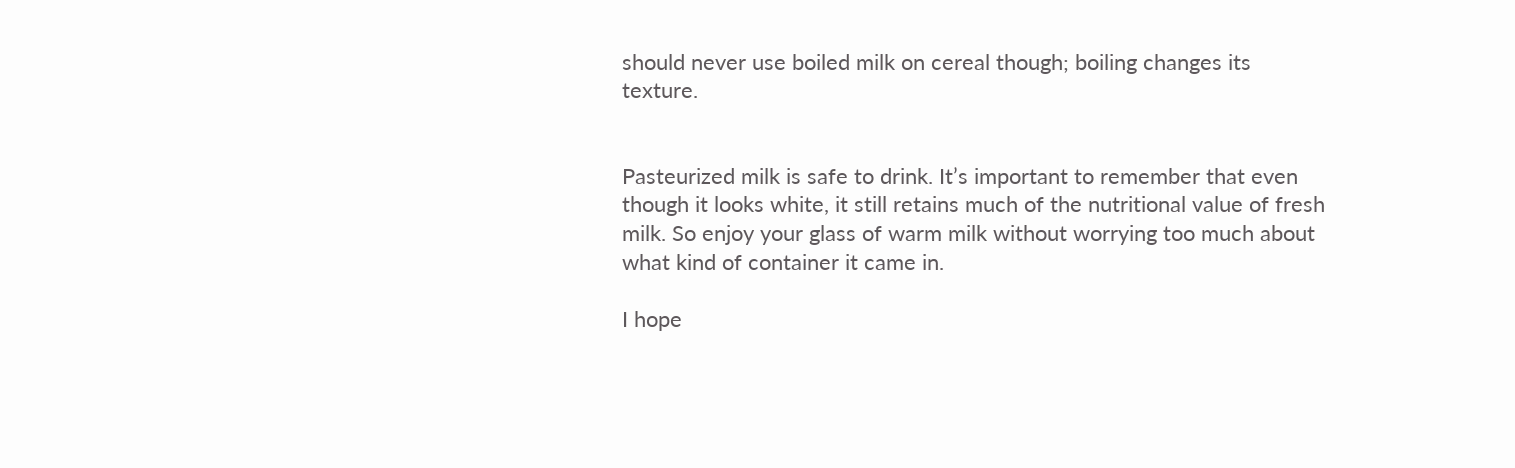should never use boiled milk on cereal though; boiling changes its texture.


Pasteurized milk is safe to drink. It’s important to remember that even though it looks white, it still retains much of the nutritional value of fresh milk. So enjoy your glass of warm milk without worrying too much about what kind of container it came in.

I hope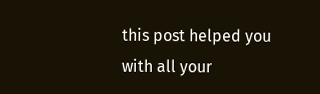this post helped you with all your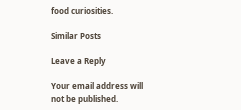food curiosities.

Similar Posts

Leave a Reply

Your email address will not be published.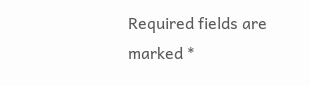Required fields are marked *